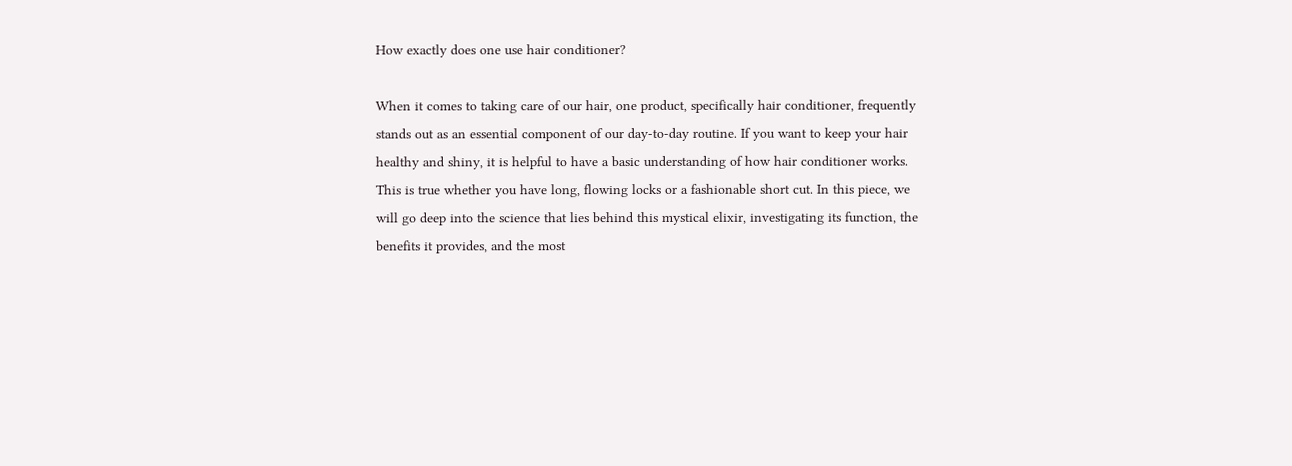How exactly does one use hair conditioner?

When it comes to taking care of our hair, one product, specifically hair conditioner, frequently stands out as an essential component of our day-to-day routine. If you want to keep your hair healthy and shiny, it is helpful to have a basic understanding of how hair conditioner works. This is true whether you have long, flowing locks or a fashionable short cut. In this piece, we will go deep into the science that lies behind this mystical elixir, investigating its function, the benefits it provides, and the most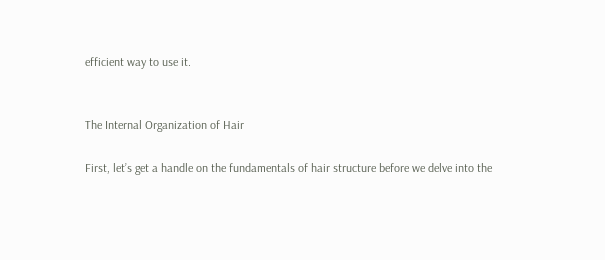efficient way to use it.


The Internal Organization of Hair

First, let’s get a handle on the fundamentals of hair structure before we delve into the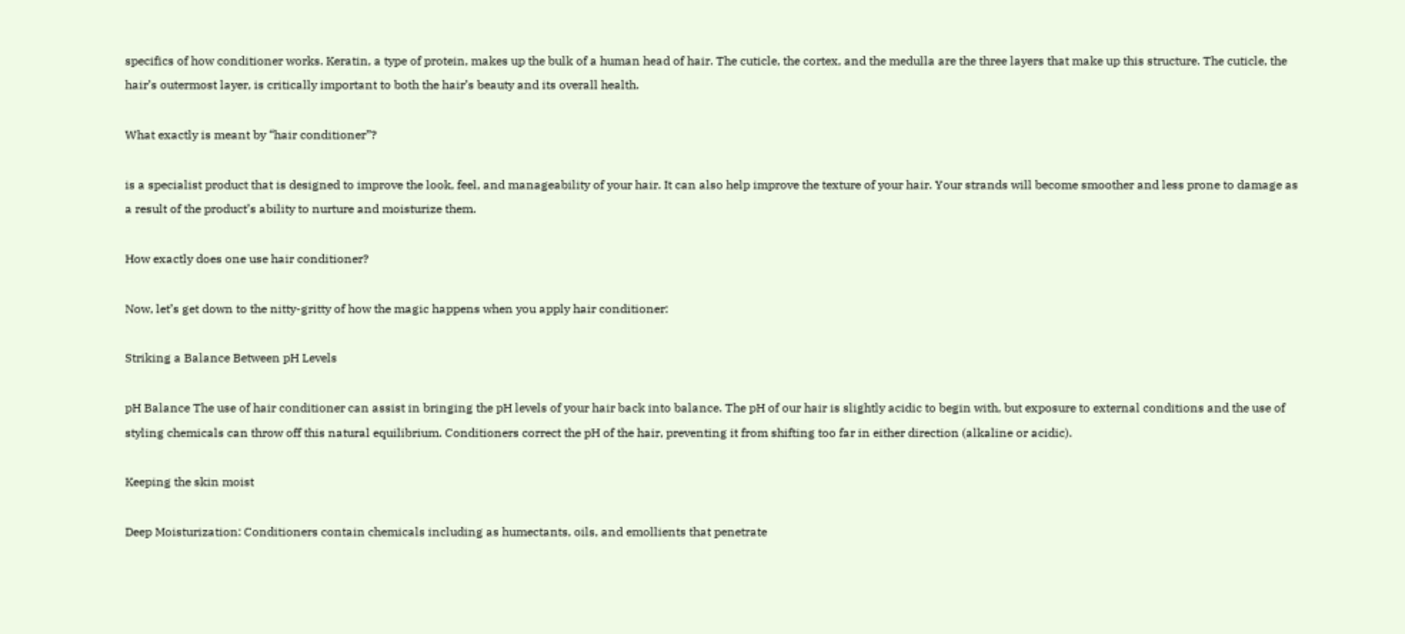specifics of how conditioner works. Keratin, a type of protein, makes up the bulk of a human head of hair. The cuticle, the cortex, and the medulla are the three layers that make up this structure. The cuticle, the hair’s outermost layer, is critically important to both the hair’s beauty and its overall health.

What exactly is meant by “hair conditioner”?

is a specialist product that is designed to improve the look, feel, and manageability of your hair. It can also help improve the texture of your hair. Your strands will become smoother and less prone to damage as a result of the product’s ability to nurture and moisturize them.

How exactly does one use hair conditioner?

Now, let’s get down to the nitty-gritty of how the magic happens when you apply hair conditioner:

Striking a Balance Between pH Levels

pH Balance The use of hair conditioner can assist in bringing the pH levels of your hair back into balance. The pH of our hair is slightly acidic to begin with, but exposure to external conditions and the use of styling chemicals can throw off this natural equilibrium. Conditioners correct the pH of the hair, preventing it from shifting too far in either direction (alkaline or acidic).

Keeping the skin moist

Deep Moisturization: Conditioners contain chemicals including as humectants, oils, and emollients that penetrate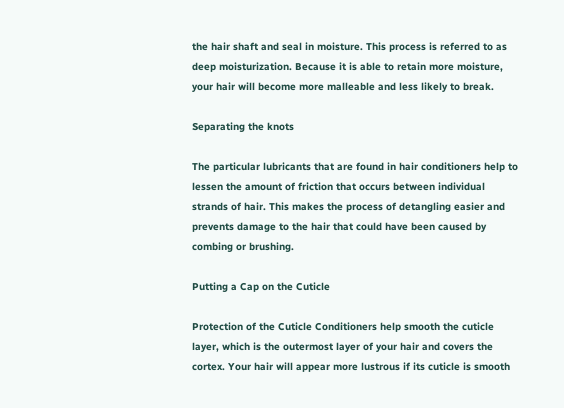the hair shaft and seal in moisture. This process is referred to as deep moisturization. Because it is able to retain more moisture, your hair will become more malleable and less likely to break.

Separating the knots

The particular lubricants that are found in hair conditioners help to lessen the amount of friction that occurs between individual strands of hair. This makes the process of detangling easier and prevents damage to the hair that could have been caused by combing or brushing.

Putting a Cap on the Cuticle

Protection of the Cuticle Conditioners help smooth the cuticle layer, which is the outermost layer of your hair and covers the cortex. Your hair will appear more lustrous if its cuticle is smooth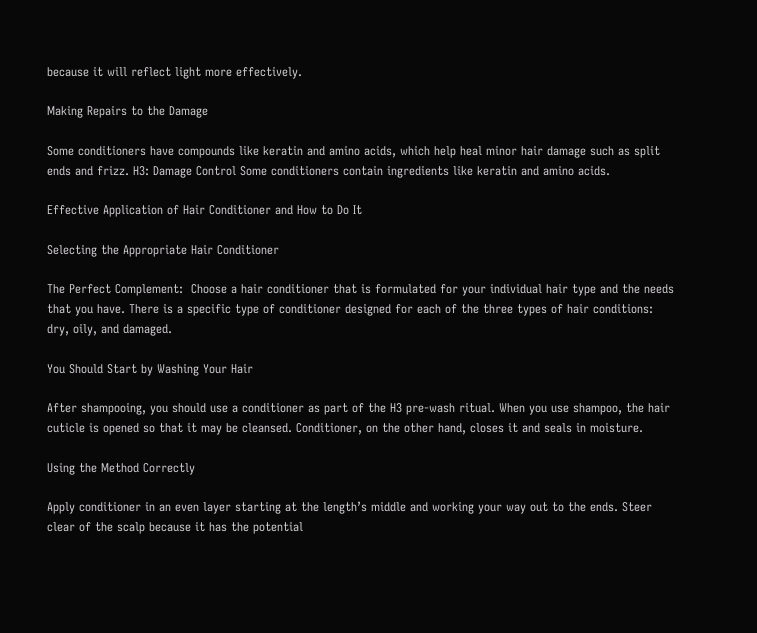because it will reflect light more effectively.

Making Repairs to the Damage

Some conditioners have compounds like keratin and amino acids, which help heal minor hair damage such as split ends and frizz. H3: Damage Control Some conditioners contain ingredients like keratin and amino acids.

Effective Application of Hair Conditioner and How to Do It

Selecting the Appropriate Hair Conditioner

The Perfect Complement:  Choose a hair conditioner that is formulated for your individual hair type and the needs that you have. There is a specific type of conditioner designed for each of the three types of hair conditions: dry, oily, and damaged.

You Should Start by Washing Your Hair

After shampooing, you should use a conditioner as part of the H3 pre-wash ritual. When you use shampoo, the hair cuticle is opened so that it may be cleansed. Conditioner, on the other hand, closes it and seals in moisture.

Using the Method Correctly

Apply conditioner in an even layer starting at the length’s middle and working your way out to the ends. Steer clear of the scalp because it has the potential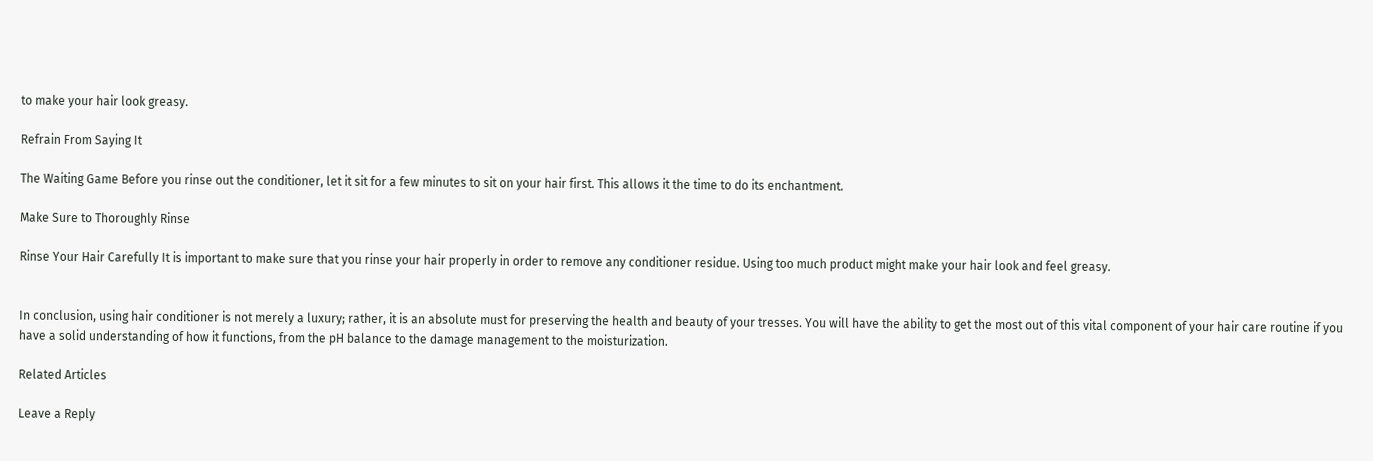to make your hair look greasy.

Refrain From Saying It

The Waiting Game Before you rinse out the conditioner, let it sit for a few minutes to sit on your hair first. This allows it the time to do its enchantment.

Make Sure to Thoroughly Rinse

Rinse Your Hair Carefully It is important to make sure that you rinse your hair properly in order to remove any conditioner residue. Using too much product might make your hair look and feel greasy.


In conclusion, using hair conditioner is not merely a luxury; rather, it is an absolute must for preserving the health and beauty of your tresses. You will have the ability to get the most out of this vital component of your hair care routine if you have a solid understanding of how it functions, from the pH balance to the damage management to the moisturization.

Related Articles

Leave a Reply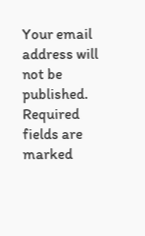Your email address will not be published. Required fields are marked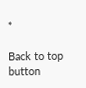*

Back to top button